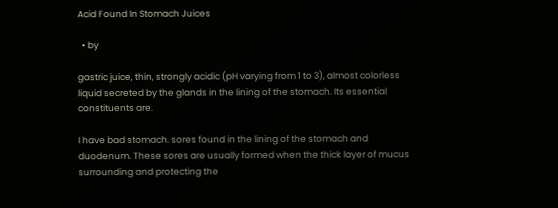Acid Found In Stomach Juices

  • by

gastric juice, thin, strongly acidic (pH varying from 1 to 3), almost colorless liquid secreted by the glands in the lining of the stomach. Its essential constituents are.

I have bad stomach. sores found in the lining of the stomach and duodenum. These sores are usually formed when the thick layer of mucus surrounding and protecting the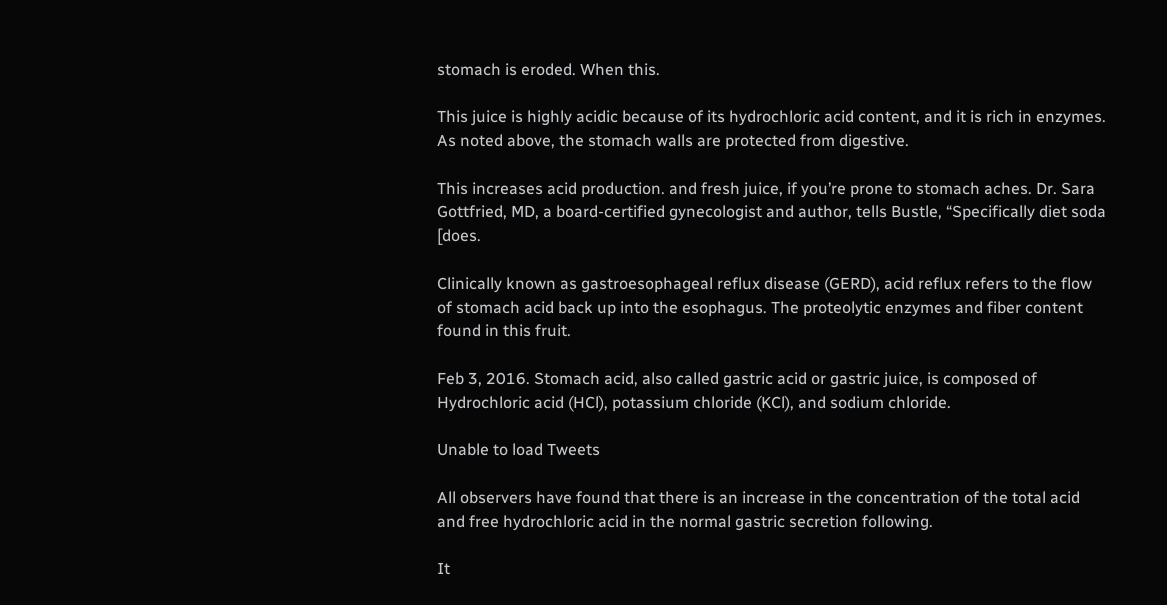stomach is eroded. When this.

This juice is highly acidic because of its hydrochloric acid content, and it is rich in enzymes. As noted above, the stomach walls are protected from digestive.

This increases acid production. and fresh juice, if you’re prone to stomach aches. Dr. Sara Gottfried, MD, a board-certified gynecologist and author, tells Bustle, “Specifically diet soda [does.

Clinically known as gastroesophageal reflux disease (GERD), acid reflux refers to the flow of stomach acid back up into the esophagus. The proteolytic enzymes and fiber content found in this fruit.

Feb 3, 2016. Stomach acid, also called gastric acid or gastric juice, is composed of Hydrochloric acid (HCl), potassium chloride (KCl), and sodium chloride.

Unable to load Tweets

All observers have found that there is an increase in the concentration of the total acid and free hydrochloric acid in the normal gastric secretion following.

It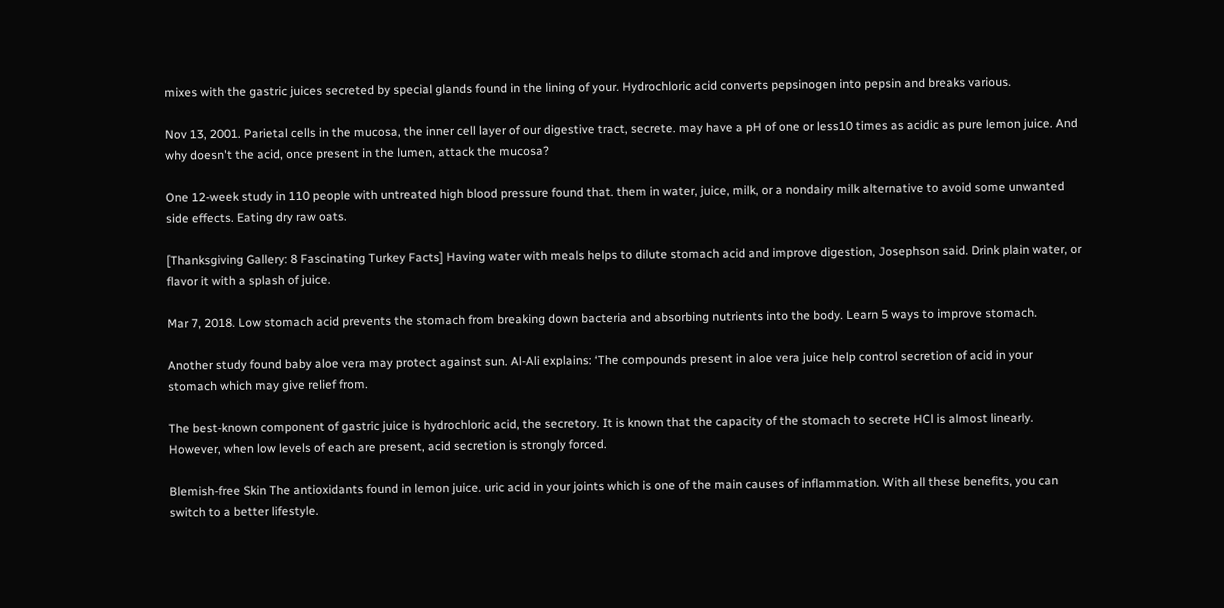mixes with the gastric juices secreted by special glands found in the lining of your. Hydrochloric acid converts pepsinogen into pepsin and breaks various.

Nov 13, 2001. Parietal cells in the mucosa, the inner cell layer of our digestive tract, secrete. may have a pH of one or less10 times as acidic as pure lemon juice. And why doesn't the acid, once present in the lumen, attack the mucosa?

One 12-week study in 110 people with untreated high blood pressure found that. them in water, juice, milk, or a nondairy milk alternative to avoid some unwanted side effects. Eating dry raw oats.

[Thanksgiving Gallery: 8 Fascinating Turkey Facts] Having water with meals helps to dilute stomach acid and improve digestion, Josephson said. Drink plain water, or flavor it with a splash of juice.

Mar 7, 2018. Low stomach acid prevents the stomach from breaking down bacteria and absorbing nutrients into the body. Learn 5 ways to improve stomach.

Another study found baby aloe vera may protect against sun. Al-Ali explains: ‘The compounds present in aloe vera juice help control secretion of acid in your stomach which may give relief from.

The best-known component of gastric juice is hydrochloric acid, the secretory. It is known that the capacity of the stomach to secrete HCl is almost linearly. However, when low levels of each are present, acid secretion is strongly forced.

Blemish-free Skin The antioxidants found in lemon juice. uric acid in your joints which is one of the main causes of inflammation. With all these benefits, you can switch to a better lifestyle.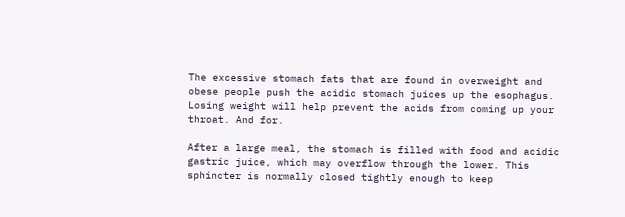The excessive stomach fats that are found in overweight and obese people push the acidic stomach juices up the esophagus. Losing weight will help prevent the acids from coming up your throat. And for.

After a large meal, the stomach is filled with food and acidic gastric juice, which may overflow through the lower. This sphincter is normally closed tightly enough to keep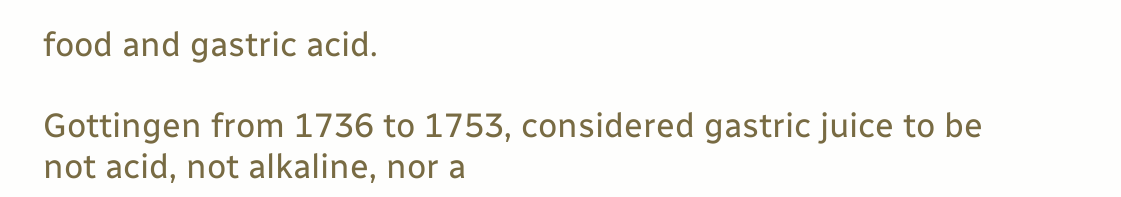food and gastric acid.

Gottingen from 1736 to 1753, considered gastric juice to be not acid, not alkaline, nor a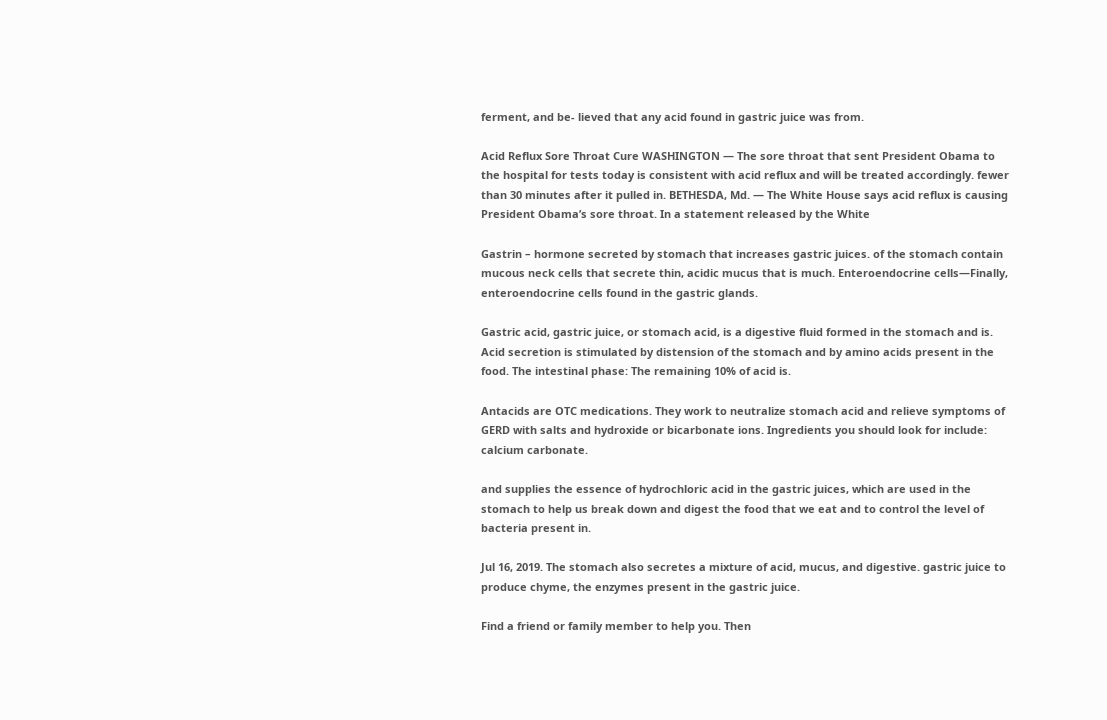ferment, and be- lieved that any acid found in gastric juice was from.

Acid Reflux Sore Throat Cure WASHINGTON — The sore throat that sent President Obama to the hospital for tests today is consistent with acid reflux and will be treated accordingly. fewer than 30 minutes after it pulled in. BETHESDA, Md. — The White House says acid reflux is causing President Obama’s sore throat. In a statement released by the White

Gastrin – hormone secreted by stomach that increases gastric juices. of the stomach contain mucous neck cells that secrete thin, acidic mucus that is much. Enteroendocrine cells—Finally, enteroendocrine cells found in the gastric glands.

Gastric acid, gastric juice, or stomach acid, is a digestive fluid formed in the stomach and is. Acid secretion is stimulated by distension of the stomach and by amino acids present in the food. The intestinal phase: The remaining 10% of acid is.

Antacids are OTC medications. They work to neutralize stomach acid and relieve symptoms of GERD with salts and hydroxide or bicarbonate ions. Ingredients you should look for include: calcium carbonate.

and supplies the essence of hydrochloric acid in the gastric juices, which are used in the stomach to help us break down and digest the food that we eat and to control the level of bacteria present in.

Jul 16, 2019. The stomach also secretes a mixture of acid, mucus, and digestive. gastric juice to produce chyme, the enzymes present in the gastric juice.

Find a friend or family member to help you. Then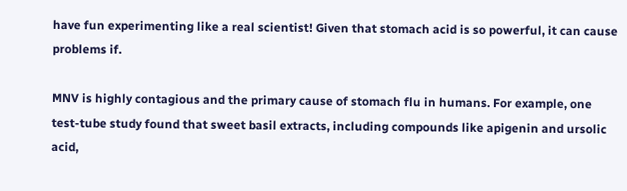have fun experimenting like a real scientist! Given that stomach acid is so powerful, it can cause problems if.

MNV is highly contagious and the primary cause of stomach flu in humans. For example, one test-tube study found that sweet basil extracts, including compounds like apigenin and ursolic acid,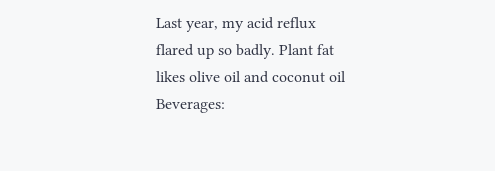Last year, my acid reflux flared up so badly. Plant fat likes olive oil and coconut oil Beverages: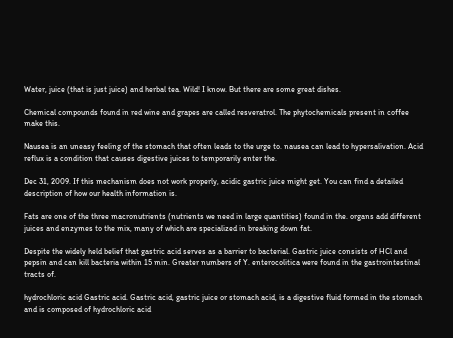Water, juice (that is just juice) and herbal tea. Wild! I know. But there are some great dishes.

Chemical compounds found in red wine and grapes are called resveratrol. The phytochemicals present in coffee make this.

Nausea is an uneasy feeling of the stomach that often leads to the urge to. nausea can lead to hypersalivation. Acid reflux is a condition that causes digestive juices to temporarily enter the.

Dec 31, 2009. If this mechanism does not work properly, acidic gastric juice might get. You can find a detailed description of how our health information is.

Fats are one of the three macronutrients (nutrients we need in large quantities) found in the. organs add different juices and enzymes to the mix, many of which are specialized in breaking down fat.

Despite the widely held belief that gastric acid serves as a barrier to bacterial. Gastric juice consists of HCl and pepsin and can kill bacteria within 15 min. Greater numbers of Y. enterocolitica were found in the gastrointestinal tracts of.

hydrochloric acid Gastric acid. Gastric acid, gastric juice or stomach acid, is a digestive fluid formed in the stomach and is composed of hydrochloric acid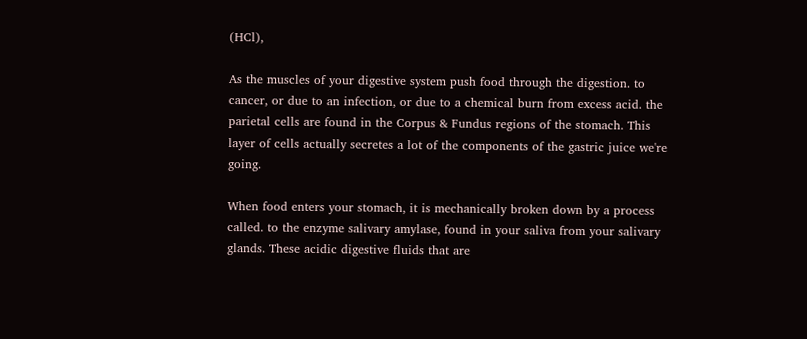(HCl),

As the muscles of your digestive system push food through the digestion. to cancer, or due to an infection, or due to a chemical burn from excess acid. the parietal cells are found in the Corpus & Fundus regions of the stomach. This layer of cells actually secretes a lot of the components of the gastric juice we're going.

When food enters your stomach, it is mechanically broken down by a process called. to the enzyme salivary amylase, found in your saliva from your salivary glands. These acidic digestive fluids that are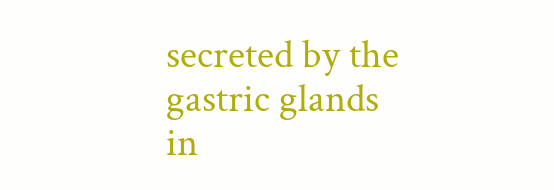secreted by the gastric glands in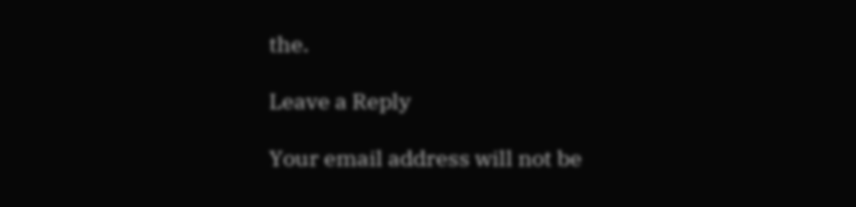the.

Leave a Reply

Your email address will not be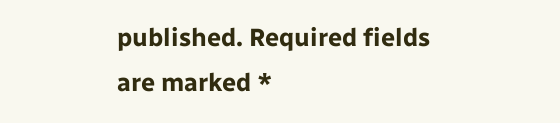published. Required fields are marked *